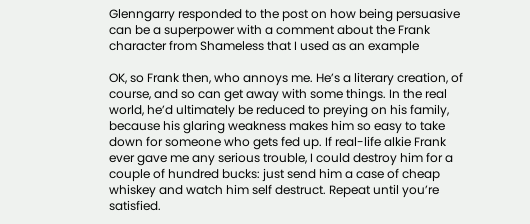Glenngarry responded to the post on how being persuasive can be a superpower with a comment about the Frank character from Shameless that I used as an example

OK, so Frank then, who annoys me. He’s a literary creation, of course, and so can get away with some things. In the real world, he’d ultimately be reduced to preying on his family, because his glaring weakness makes him so easy to take down for someone who gets fed up. If real-life alkie Frank ever gave me any serious trouble, I could destroy him for a couple of hundred bucks: just send him a case of cheap whiskey and watch him self destruct. Repeat until you’re satisfied.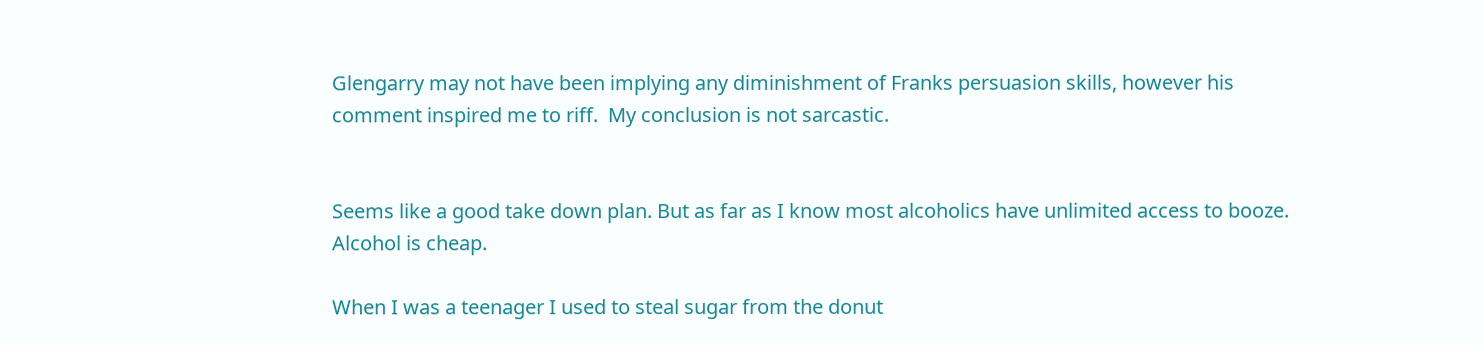Glengarry may not have been implying any diminishment of Franks persuasion skills, however his comment inspired me to riff.  My conclusion is not sarcastic.


Seems like a good take down plan. But as far as I know most alcoholics have unlimited access to booze. Alcohol is cheap.

When I was a teenager I used to steal sugar from the donut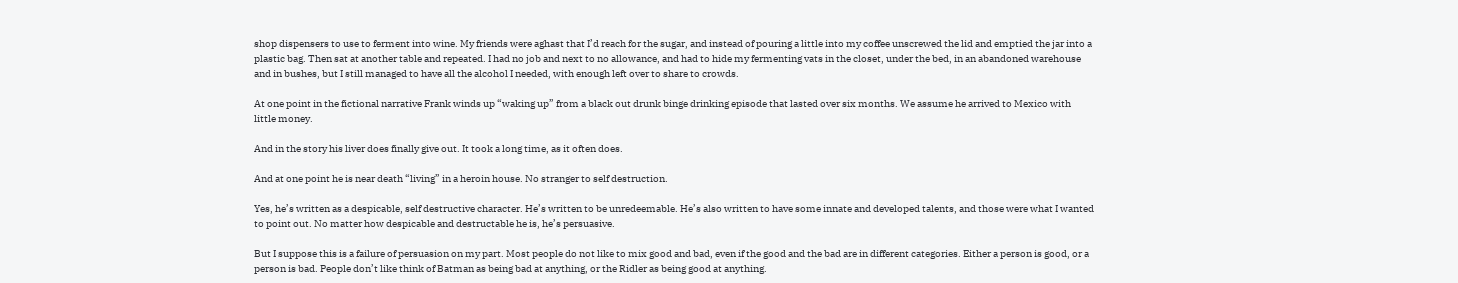shop dispensers to use to ferment into wine. My friends were aghast that I’d reach for the sugar, and instead of pouring a little into my coffee unscrewed the lid and emptied the jar into a plastic bag. Then sat at another table and repeated. I had no job and next to no allowance, and had to hide my fermenting vats in the closet, under the bed, in an abandoned warehouse and in bushes, but I still managed to have all the alcohol I needed, with enough left over to share to crowds.

At one point in the fictional narrative Frank winds up “waking up” from a black out drunk binge drinking episode that lasted over six months. We assume he arrived to Mexico with little money.

And in the story his liver does finally give out. It took a long time, as it often does.

And at one point he is near death “living” in a heroin house. No stranger to self destruction.

Yes, he’s written as a despicable, self destructive character. He’s written to be unredeemable. He’s also written to have some innate and developed talents, and those were what I wanted to point out. No matter how despicable and destructable he is, he’s persuasive.

But I suppose this is a failure of persuasion on my part. Most people do not like to mix good and bad, even if the good and the bad are in different categories. Either a person is good, or a person is bad. People don’t like think of Batman as being bad at anything, or the Ridler as being good at anything.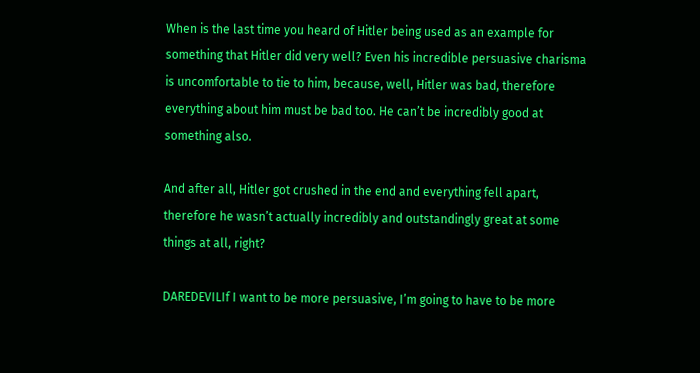When is the last time you heard of Hitler being used as an example for something that Hitler did very well? Even his incredible persuasive charisma is uncomfortable to tie to him, because, well, Hitler was bad, therefore everything about him must be bad too. He can’t be incredibly good at something also.

And after all, Hitler got crushed in the end and everything fell apart, therefore he wasn’t actually incredibly and outstandingly great at some things at all, right?

DAREDEVILIf I want to be more persuasive, I’m going to have to be more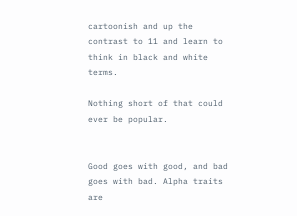cartoonish and up the contrast to 11 and learn to think in black and white terms.

Nothing short of that could ever be popular.


Good goes with good, and bad goes with bad. Alpha traits are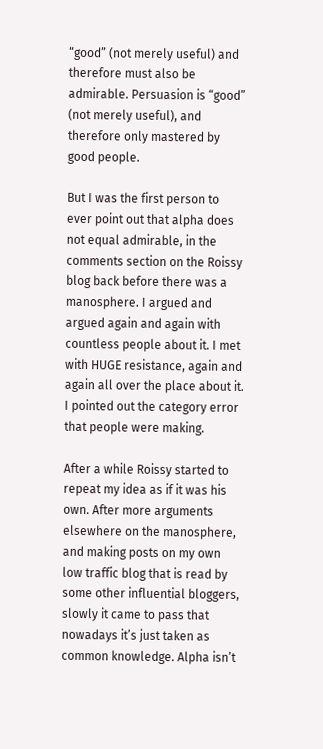“good” (not merely useful) and therefore must also be admirable. Persuasion is “good” (not merely useful), and therefore only mastered by good people.

But I was the first person to ever point out that alpha does not equal admirable, in the comments section on the Roissy blog back before there was a manosphere. I argued and argued again and again with countless people about it. I met with HUGE resistance, again and again all over the place about it. I pointed out the category error that people were making.

After a while Roissy started to repeat my idea as if it was his own. After more arguments elsewhere on the manosphere, and making posts on my own low traffic blog that is read by some other influential bloggers, slowly it came to pass that nowadays it’s just taken as common knowledge. Alpha isn’t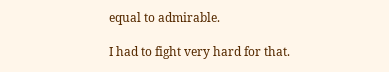equal to admirable.

I had to fight very hard for that.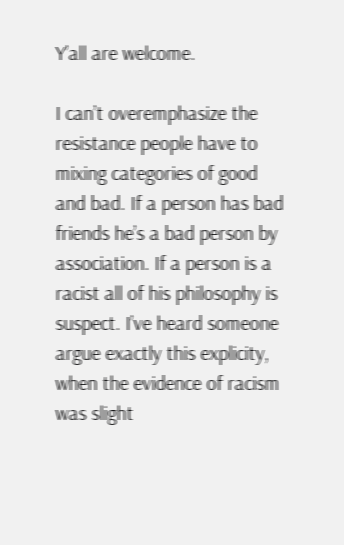Y’all are welcome.

I can’t overemphasize the resistance people have to mixing categories of good and bad. If a person has bad friends he’s a bad person by association. If a person is a racist all of his philosophy is suspect. I’ve heard someone argue exactly this explicity, when the evidence of racism was slight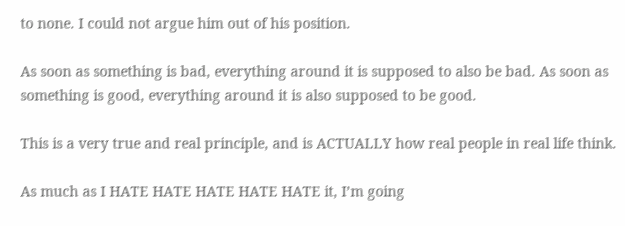to none. I could not argue him out of his position.

As soon as something is bad, everything around it is supposed to also be bad. As soon as something is good, everything around it is also supposed to be good.

This is a very true and real principle, and is ACTUALLY how real people in real life think.

As much as I HATE HATE HATE HATE HATE it, I’m going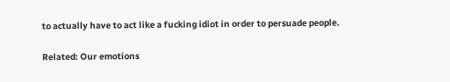to actually have to act like a fucking idiot in order to persuade people.

Related: Our emotions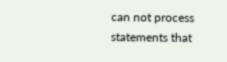can not process statements that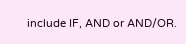include IF, AND or AND/OR.